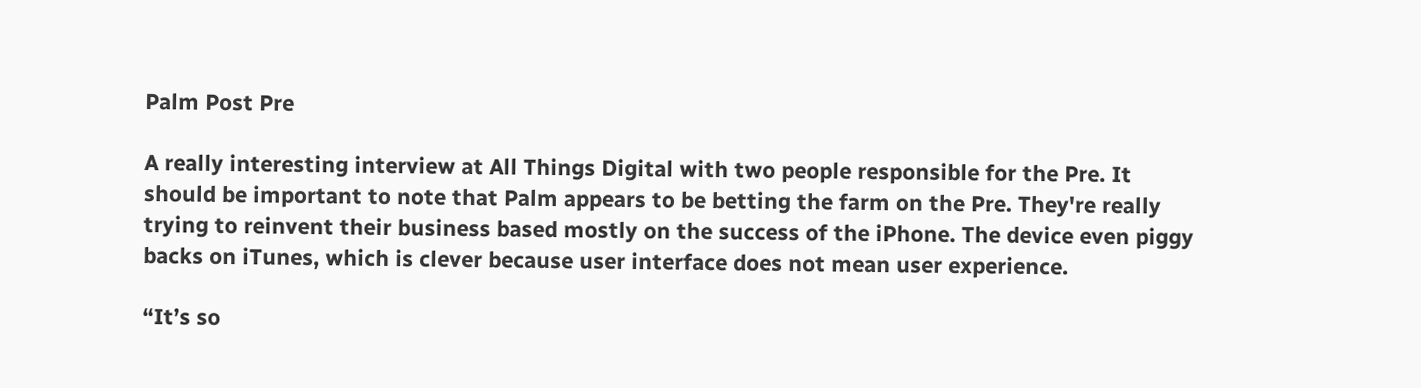Palm Post Pre

A really interesting interview at All Things Digital with two people responsible for the Pre. It should be important to note that Palm appears to be betting the farm on the Pre. They're really trying to reinvent their business based mostly on the success of the iPhone. The device even piggy backs on iTunes, which is clever because user interface does not mean user experience.

“It’s so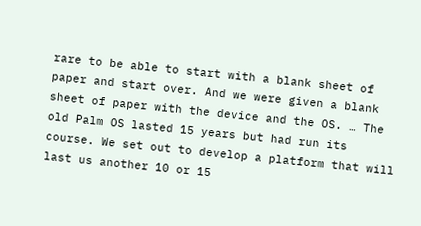rare to be able to start with a blank sheet of paper and start over. And we were given a blank sheet of paper with the device and the OS. … The old Palm OS lasted 15 years but had run its course. We set out to develop a platform that will last us another 10 or 15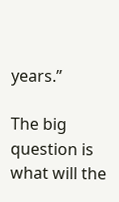years.”

The big question is what will the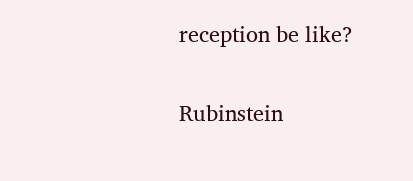reception be like?

Rubinstein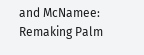and McNamee: Remaking Palm